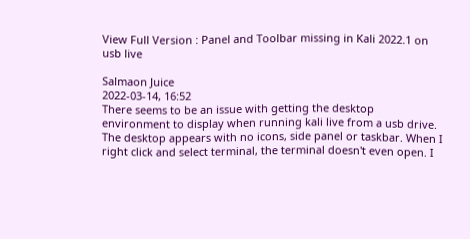View Full Version : Panel and Toolbar missing in Kali 2022.1 on usb live

Salmaon Juice
2022-03-14, 16:52
There seems to be an issue with getting the desktop environment to display when running kali live from a usb drive. The desktop appears with no icons, side panel or taskbar. When I right click and select terminal, the terminal doesn't even open. I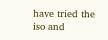have tried the iso and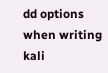dd options when writing kali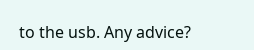to the usb. Any advice?